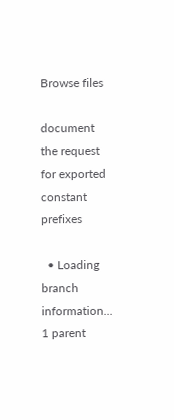Browse files

document the request for exported constant prefixes

  • Loading branch information...
1 parent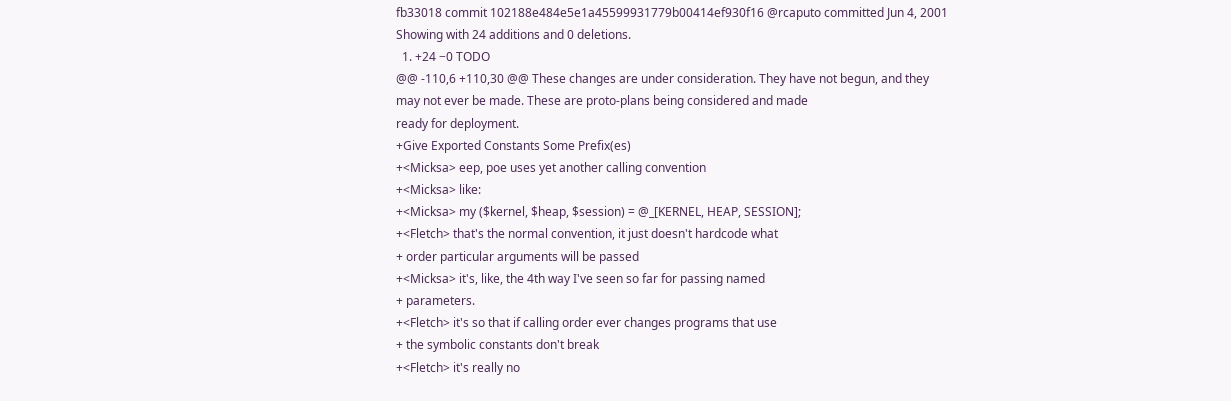fb33018 commit 102188e484e5e1a45599931779b00414ef930f16 @rcaputo committed Jun 4, 2001
Showing with 24 additions and 0 deletions.
  1. +24 −0 TODO
@@ -110,6 +110,30 @@ These changes are under consideration. They have not begun, and they
may not ever be made. These are proto-plans being considered and made
ready for deployment.
+Give Exported Constants Some Prefix(es)
+<Micksa> eep, poe uses yet another calling convention
+<Micksa> like:
+<Micksa> my ($kernel, $heap, $session) = @_[KERNEL, HEAP, SESSION];
+<Fletch> that's the normal convention, it just doesn't hardcode what
+ order particular arguments will be passed
+<Micksa> it's, like, the 4th way I've seen so far for passing named
+ parameters.
+<Fletch> it's so that if calling order ever changes programs that use
+ the symbolic constants don't break
+<Fletch> it's really no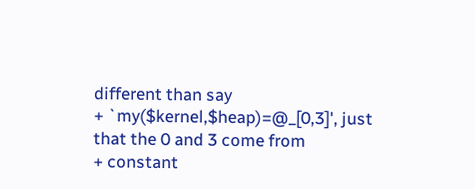different than say
+ `my($kernel,$heap)=@_[0,3]', just that the 0 and 3 come from
+ constant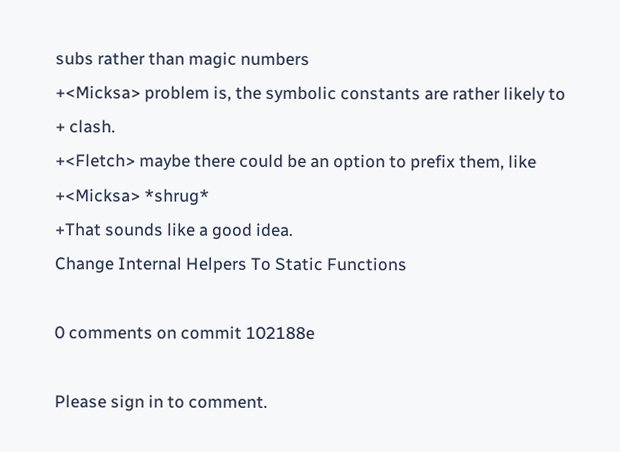subs rather than magic numbers
+<Micksa> problem is, the symbolic constants are rather likely to
+ clash.
+<Fletch> maybe there could be an option to prefix them, like
+<Micksa> *shrug*
+That sounds like a good idea.
Change Internal Helpers To Static Functions

0 comments on commit 102188e

Please sign in to comment.